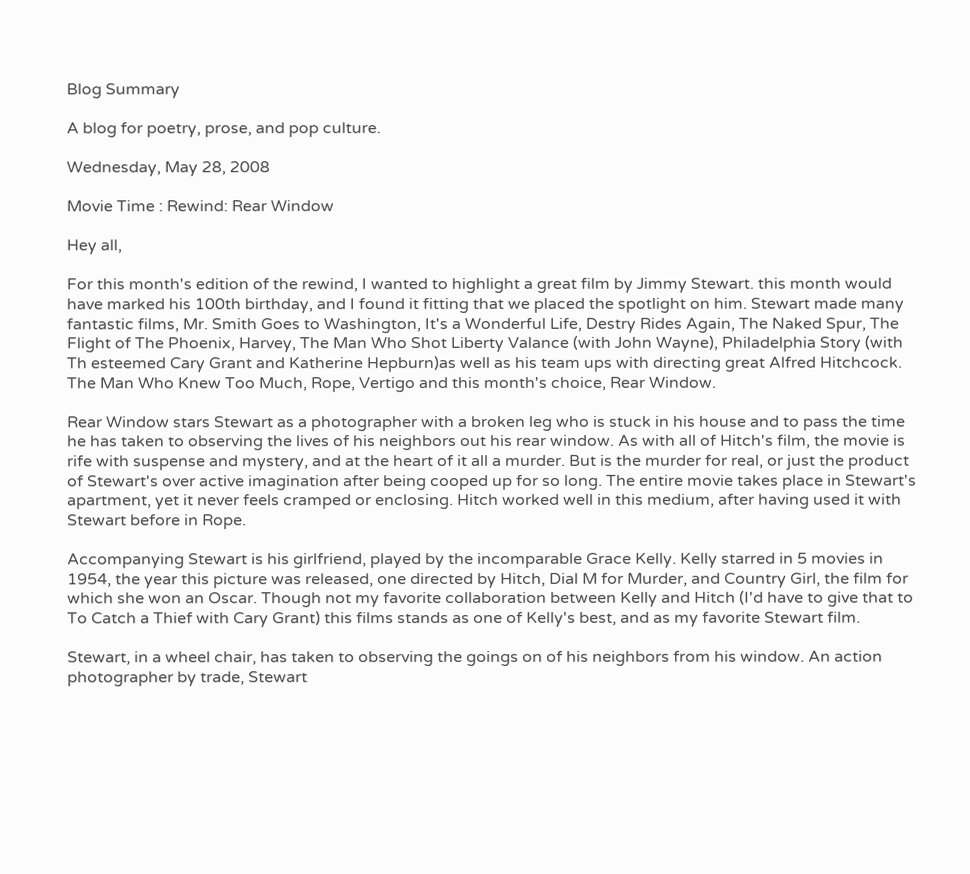Blog Summary

A blog for poetry, prose, and pop culture.

Wednesday, May 28, 2008

Movie Time : Rewind: Rear Window

Hey all,

For this month's edition of the rewind, I wanted to highlight a great film by Jimmy Stewart. this month would have marked his 100th birthday, and I found it fitting that we placed the spotlight on him. Stewart made many fantastic films, Mr. Smith Goes to Washington, It's a Wonderful Life, Destry Rides Again, The Naked Spur, The Flight of The Phoenix, Harvey, The Man Who Shot Liberty Valance (with John Wayne), Philadelphia Story (with Th esteemed Cary Grant and Katherine Hepburn)as well as his team ups with directing great Alfred Hitchcock. The Man Who Knew Too Much, Rope, Vertigo and this month's choice, Rear Window.

Rear Window stars Stewart as a photographer with a broken leg who is stuck in his house and to pass the time he has taken to observing the lives of his neighbors out his rear window. As with all of Hitch's film, the movie is rife with suspense and mystery, and at the heart of it all a murder. But is the murder for real, or just the product of Stewart's over active imagination after being cooped up for so long. The entire movie takes place in Stewart's apartment, yet it never feels cramped or enclosing. Hitch worked well in this medium, after having used it with Stewart before in Rope.

Accompanying Stewart is his girlfriend, played by the incomparable Grace Kelly. Kelly starred in 5 movies in 1954, the year this picture was released, one directed by Hitch, Dial M for Murder, and Country Girl, the film for which she won an Oscar. Though not my favorite collaboration between Kelly and Hitch (I'd have to give that to To Catch a Thief with Cary Grant) this films stands as one of Kelly's best, and as my favorite Stewart film.

Stewart, in a wheel chair, has taken to observing the goings on of his neighbors from his window. An action photographer by trade, Stewart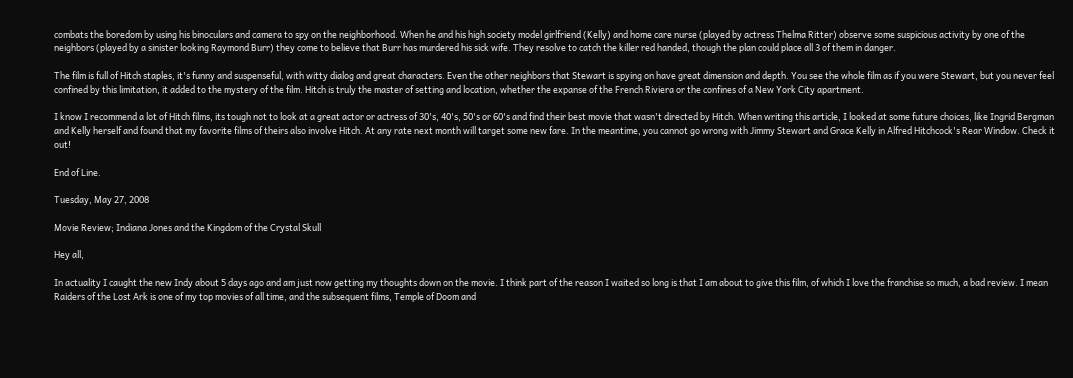combats the boredom by using his binoculars and camera to spy on the neighborhood. When he and his high society model girlfriend (Kelly) and home care nurse (played by actress Thelma Ritter) observe some suspicious activity by one of the neighbors (played by a sinister looking Raymond Burr) they come to believe that Burr has murdered his sick wife. They resolve to catch the killer red handed, though the plan could place all 3 of them in danger.

The film is full of Hitch staples, it's funny and suspenseful, with witty dialog and great characters. Even the other neighbors that Stewart is spying on have great dimension and depth. You see the whole film as if you were Stewart, but you never feel confined by this limitation, it added to the mystery of the film. Hitch is truly the master of setting and location, whether the expanse of the French Riviera or the confines of a New York City apartment.

I know I recommend a lot of Hitch films, its tough not to look at a great actor or actress of 30's, 40's, 50's or 60's and find their best movie that wasn't directed by Hitch. When writing this article, I looked at some future choices, like Ingrid Bergman and Kelly herself and found that my favorite films of theirs also involve Hitch. At any rate next month will target some new fare. In the meantime, you cannot go wrong with Jimmy Stewart and Grace Kelly in Alfred Hitchcock's Rear Window. Check it out!

End of Line.

Tuesday, May 27, 2008

Movie Review; Indiana Jones and the Kingdom of the Crystal Skull

Hey all,

In actuality I caught the new Indy about 5 days ago and am just now getting my thoughts down on the movie. I think part of the reason I waited so long is that I am about to give this film, of which I love the franchise so much, a bad review. I mean Raiders of the Lost Ark is one of my top movies of all time, and the subsequent films, Temple of Doom and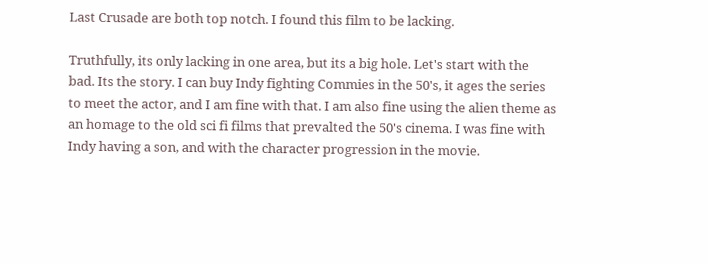Last Crusade are both top notch. I found this film to be lacking.

Truthfully, its only lacking in one area, but its a big hole. Let's start with the bad. Its the story. I can buy Indy fighting Commies in the 50's, it ages the series to meet the actor, and I am fine with that. I am also fine using the alien theme as an homage to the old sci fi films that prevalted the 50's cinema. I was fine with Indy having a son, and with the character progression in the movie.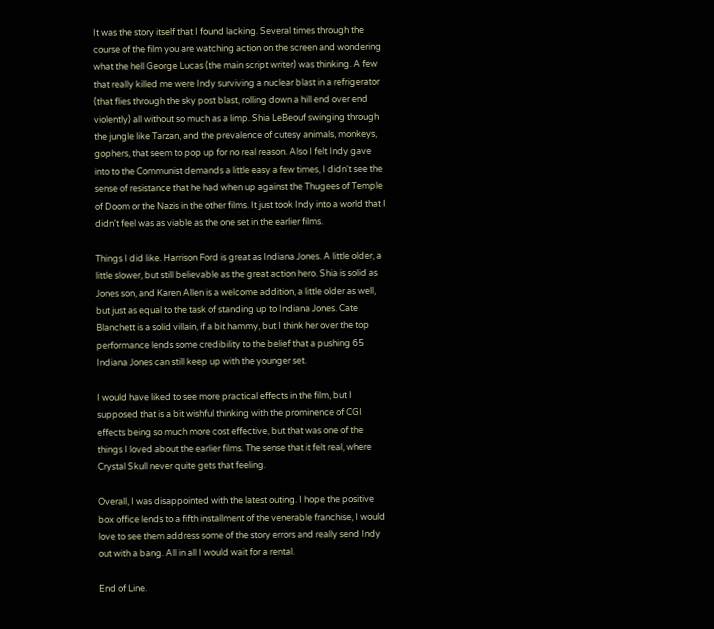It was the story itself that I found lacking. Several times through the course of the film you are watching action on the screen and wondering what the hell George Lucas (the main script writer) was thinking. A few that really killed me were Indy surviving a nuclear blast in a refrigerator (that flies through the sky post blast, rolling down a hill end over end violently) all without so much as a limp. Shia LeBeouf swinging through the jungle like Tarzan, and the prevalence of cutesy animals, monkeys, gophers, that seem to pop up for no real reason. Also I felt Indy gave into to the Communist demands a little easy a few times, I didn't see the sense of resistance that he had when up against the Thugees of Temple of Doom or the Nazis in the other films. It just took Indy into a world that I didn't feel was as viable as the one set in the earlier films.

Things I did like. Harrison Ford is great as Indiana Jones. A little older, a little slower, but still believable as the great action hero. Shia is solid as Jones son, and Karen Allen is a welcome addition, a little older as well, but just as equal to the task of standing up to Indiana Jones. Cate Blanchett is a solid villain, if a bit hammy, but I think her over the top performance lends some credibility to the belief that a pushing 65 Indiana Jones can still keep up with the younger set.

I would have liked to see more practical effects in the film, but I supposed that is a bit wishful thinking with the prominence of CGI effects being so much more cost effective, but that was one of the things I loved about the earlier films. The sense that it felt real, where Crystal Skull never quite gets that feeling.

Overall, I was disappointed with the latest outing. I hope the positive box office lends to a fifth installment of the venerable franchise, I would love to see them address some of the story errors and really send Indy out with a bang. All in all I would wait for a rental.

End of Line.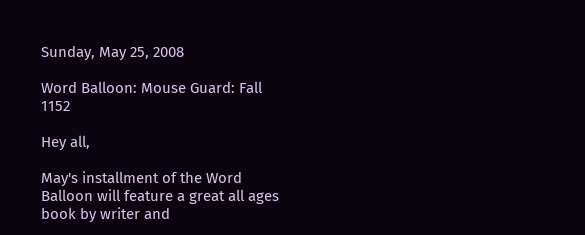Sunday, May 25, 2008

Word Balloon: Mouse Guard: Fall 1152

Hey all,

May's installment of the Word Balloon will feature a great all ages book by writer and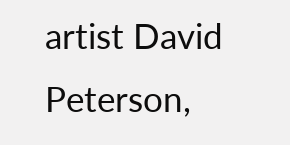artist David Peterson,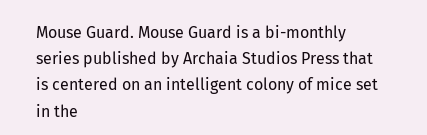Mouse Guard. Mouse Guard is a bi-monthly series published by Archaia Studios Press that is centered on an intelligent colony of mice set in the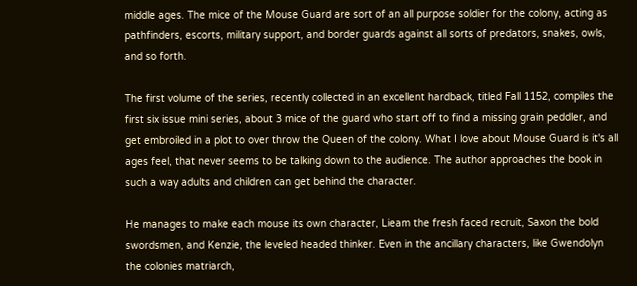middle ages. The mice of the Mouse Guard are sort of an all purpose soldier for the colony, acting as pathfinders, escorts, military support, and border guards against all sorts of predators, snakes, owls, and so forth.

The first volume of the series, recently collected in an excellent hardback, titled Fall 1152, compiles the first six issue mini series, about 3 mice of the guard who start off to find a missing grain peddler, and get embroiled in a plot to over throw the Queen of the colony. What I love about Mouse Guard is it's all ages feel, that never seems to be talking down to the audience. The author approaches the book in such a way adults and children can get behind the character.

He manages to make each mouse its own character, Lieam the fresh faced recruit, Saxon the bold swordsmen, and Kenzie, the leveled headed thinker. Even in the ancillary characters, like Gwendolyn the colonies matriarch,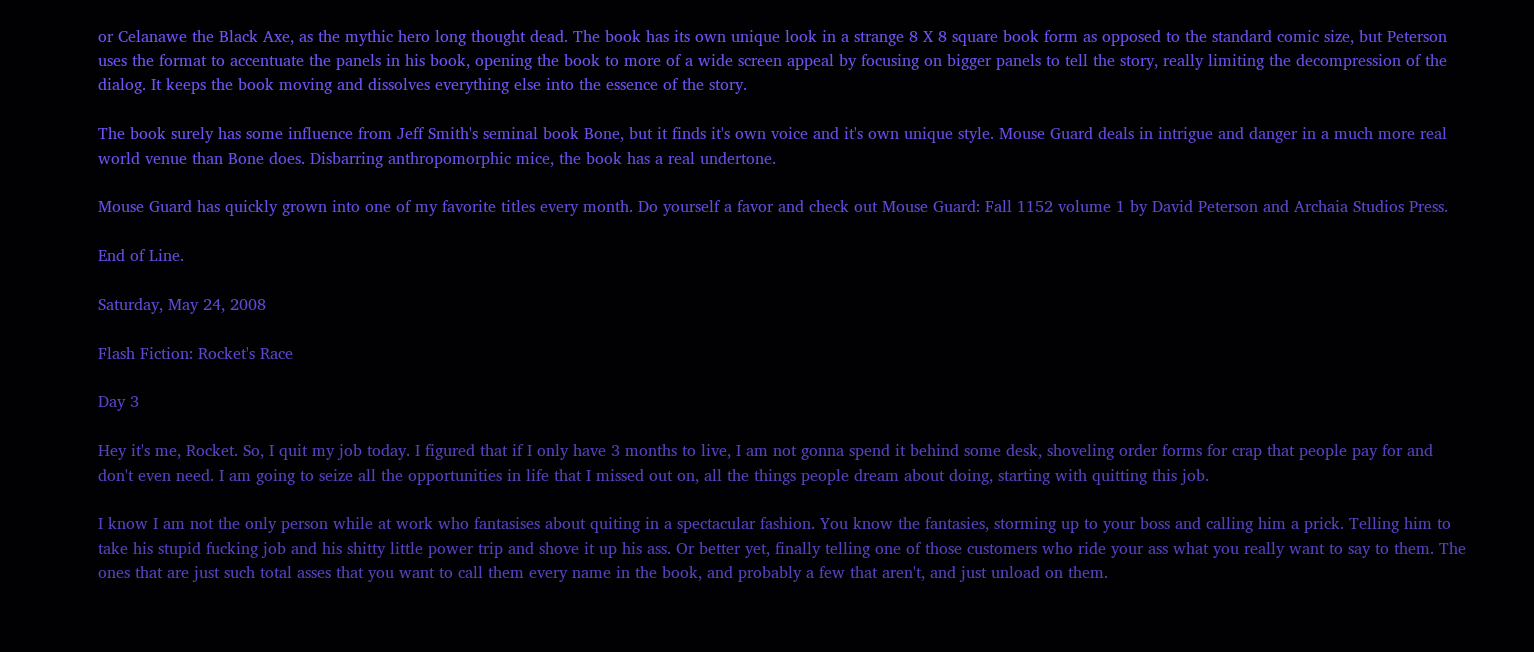or Celanawe the Black Axe, as the mythic hero long thought dead. The book has its own unique look in a strange 8 X 8 square book form as opposed to the standard comic size, but Peterson uses the format to accentuate the panels in his book, opening the book to more of a wide screen appeal by focusing on bigger panels to tell the story, really limiting the decompression of the dialog. It keeps the book moving and dissolves everything else into the essence of the story.

The book surely has some influence from Jeff Smith's seminal book Bone, but it finds it's own voice and it's own unique style. Mouse Guard deals in intrigue and danger in a much more real world venue than Bone does. Disbarring anthropomorphic mice, the book has a real undertone.

Mouse Guard has quickly grown into one of my favorite titles every month. Do yourself a favor and check out Mouse Guard: Fall 1152 volume 1 by David Peterson and Archaia Studios Press.

End of Line.

Saturday, May 24, 2008

Flash Fiction: Rocket's Race

Day 3

Hey it's me, Rocket. So, I quit my job today. I figured that if I only have 3 months to live, I am not gonna spend it behind some desk, shoveling order forms for crap that people pay for and don't even need. I am going to seize all the opportunities in life that I missed out on, all the things people dream about doing, starting with quitting this job.

I know I am not the only person while at work who fantasises about quiting in a spectacular fashion. You know the fantasies, storming up to your boss and calling him a prick. Telling him to take his stupid fucking job and his shitty little power trip and shove it up his ass. Or better yet, finally telling one of those customers who ride your ass what you really want to say to them. The ones that are just such total asses that you want to call them every name in the book, and probably a few that aren't, and just unload on them.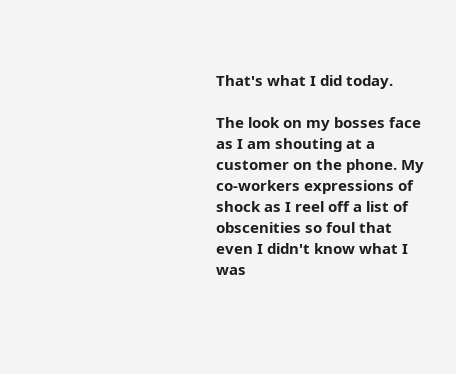That's what I did today.

The look on my bosses face as I am shouting at a customer on the phone. My co-workers expressions of shock as I reel off a list of obscenities so foul that even I didn't know what I was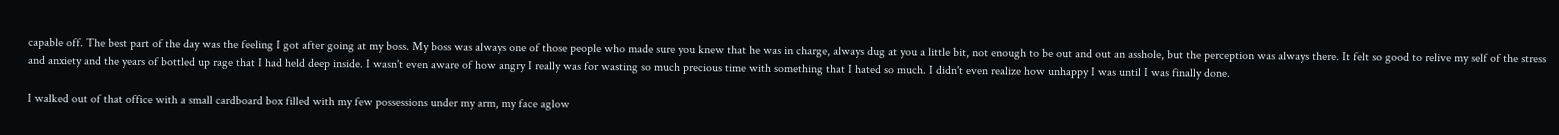capable off. The best part of the day was the feeling I got after going at my boss. My boss was always one of those people who made sure you knew that he was in charge, always dug at you a little bit, not enough to be out and out an asshole, but the perception was always there. It felt so good to relive my self of the stress and anxiety and the years of bottled up rage that I had held deep inside. I wasn't even aware of how angry I really was for wasting so much precious time with something that I hated so much. I didn't even realize how unhappy I was until I was finally done.

I walked out of that office with a small cardboard box filled with my few possessions under my arm, my face aglow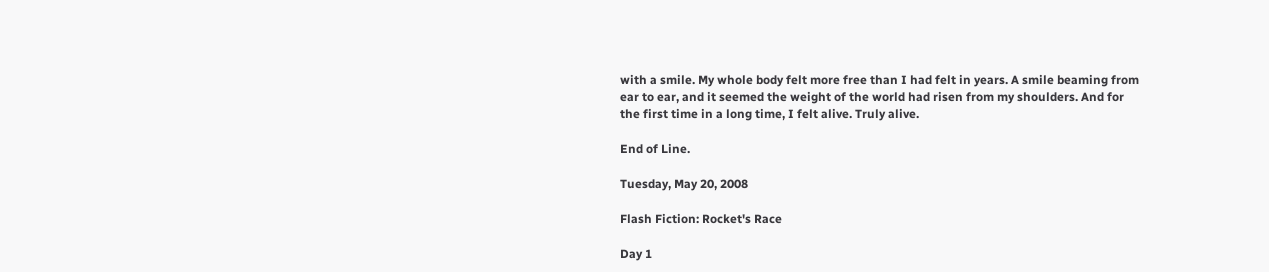with a smile. My whole body felt more free than I had felt in years. A smile beaming from ear to ear, and it seemed the weight of the world had risen from my shoulders. And for the first time in a long time, I felt alive. Truly alive.

End of Line.

Tuesday, May 20, 2008

Flash Fiction: Rocket's Race

Day 1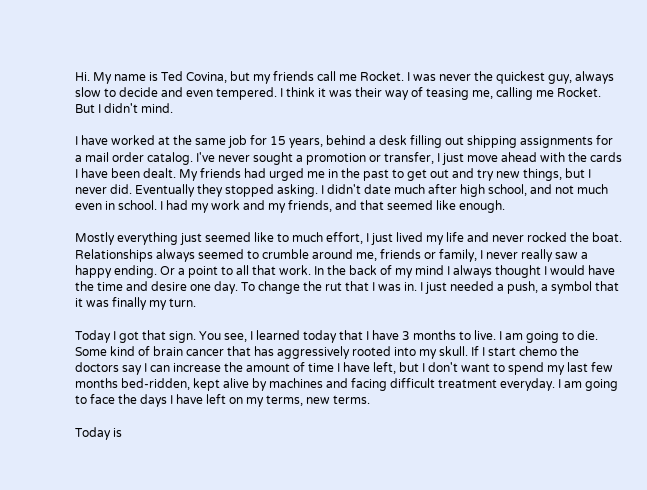Hi. My name is Ted Covina, but my friends call me Rocket. I was never the quickest guy, always slow to decide and even tempered. I think it was their way of teasing me, calling me Rocket. But I didn't mind.

I have worked at the same job for 15 years, behind a desk filling out shipping assignments for a mail order catalog. I've never sought a promotion or transfer, I just move ahead with the cards I have been dealt. My friends had urged me in the past to get out and try new things, but I never did. Eventually they stopped asking. I didn't date much after high school, and not much even in school. I had my work and my friends, and that seemed like enough.

Mostly everything just seemed like to much effort, I just lived my life and never rocked the boat. Relationships always seemed to crumble around me, friends or family, I never really saw a happy ending. Or a point to all that work. In the back of my mind I always thought I would have the time and desire one day. To change the rut that I was in. I just needed a push, a symbol that it was finally my turn.

Today I got that sign. You see, I learned today that I have 3 months to live. I am going to die. Some kind of brain cancer that has aggressively rooted into my skull. If I start chemo the doctors say I can increase the amount of time I have left, but I don't want to spend my last few months bed-ridden, kept alive by machines and facing difficult treatment everyday. I am going to face the days I have left on my terms, new terms.

Today is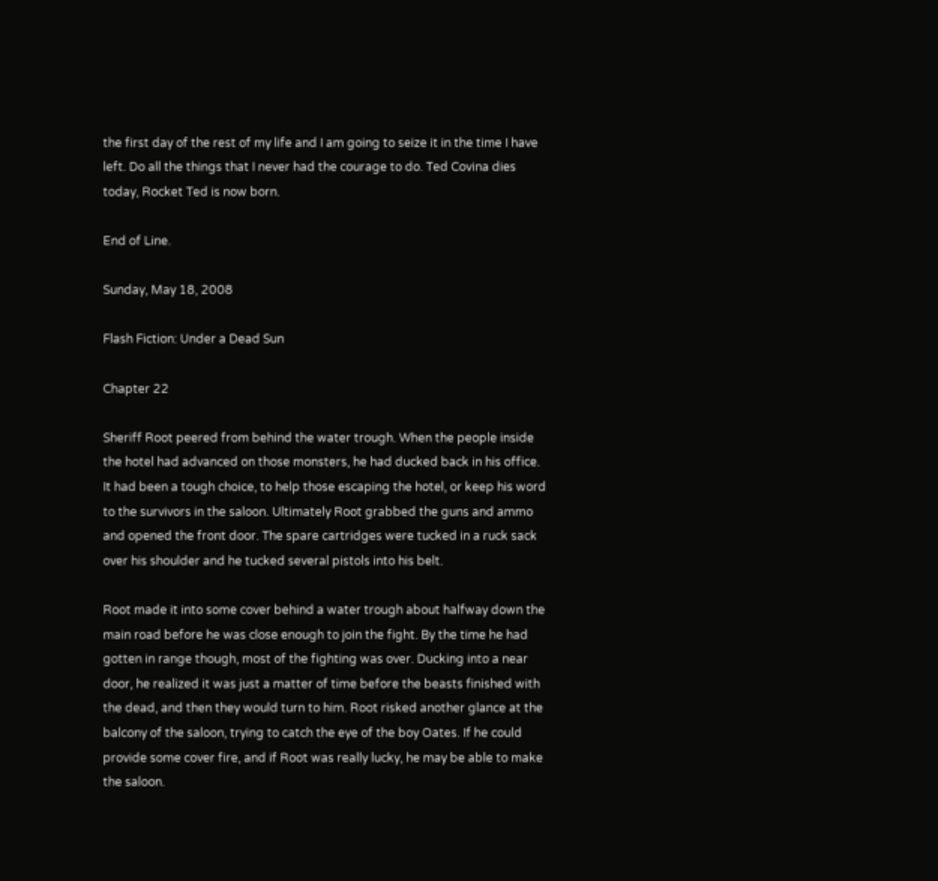the first day of the rest of my life and I am going to seize it in the time I have left. Do all the things that I never had the courage to do. Ted Covina dies today, Rocket Ted is now born.

End of Line.

Sunday, May 18, 2008

Flash Fiction: Under a Dead Sun

Chapter 22

Sheriff Root peered from behind the water trough. When the people inside the hotel had advanced on those monsters, he had ducked back in his office. It had been a tough choice, to help those escaping the hotel, or keep his word to the survivors in the saloon. Ultimately Root grabbed the guns and ammo and opened the front door. The spare cartridges were tucked in a ruck sack over his shoulder and he tucked several pistols into his belt.

Root made it into some cover behind a water trough about halfway down the main road before he was close enough to join the fight. By the time he had gotten in range though, most of the fighting was over. Ducking into a near door, he realized it was just a matter of time before the beasts finished with the dead, and then they would turn to him. Root risked another glance at the balcony of the saloon, trying to catch the eye of the boy Oates. If he could provide some cover fire, and if Root was really lucky, he may be able to make the saloon.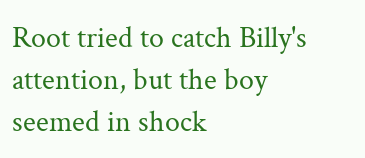Root tried to catch Billy's attention, but the boy seemed in shock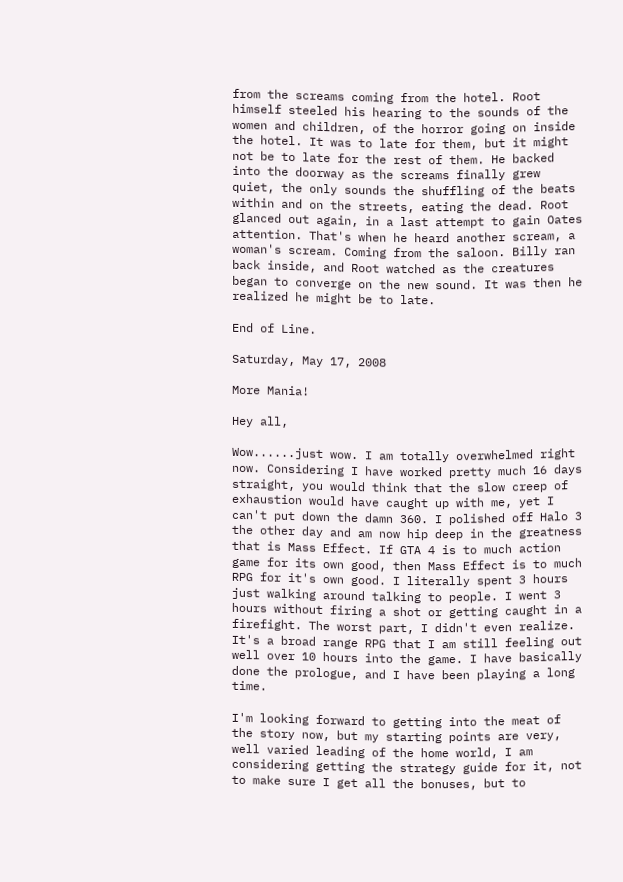from the screams coming from the hotel. Root himself steeled his hearing to the sounds of the women and children, of the horror going on inside the hotel. It was to late for them, but it might not be to late for the rest of them. He backed into the doorway as the screams finally grew quiet, the only sounds the shuffling of the beats within and on the streets, eating the dead. Root glanced out again, in a last attempt to gain Oates attention. That's when he heard another scream, a woman's scream. Coming from the saloon. Billy ran back inside, and Root watched as the creatures began to converge on the new sound. It was then he realized he might be to late.

End of Line.

Saturday, May 17, 2008

More Mania!

Hey all,

Wow......just wow. I am totally overwhelmed right now. Considering I have worked pretty much 16 days straight, you would think that the slow creep of exhaustion would have caught up with me, yet I can't put down the damn 360. I polished off Halo 3 the other day and am now hip deep in the greatness that is Mass Effect. If GTA 4 is to much action game for its own good, then Mass Effect is to much RPG for it's own good. I literally spent 3 hours just walking around talking to people. I went 3 hours without firing a shot or getting caught in a firefight. The worst part, I didn't even realize. It's a broad range RPG that I am still feeling out well over 10 hours into the game. I have basically done the prologue, and I have been playing a long time.

I'm looking forward to getting into the meat of the story now, but my starting points are very, well varied leading of the home world, I am considering getting the strategy guide for it, not to make sure I get all the bonuses, but to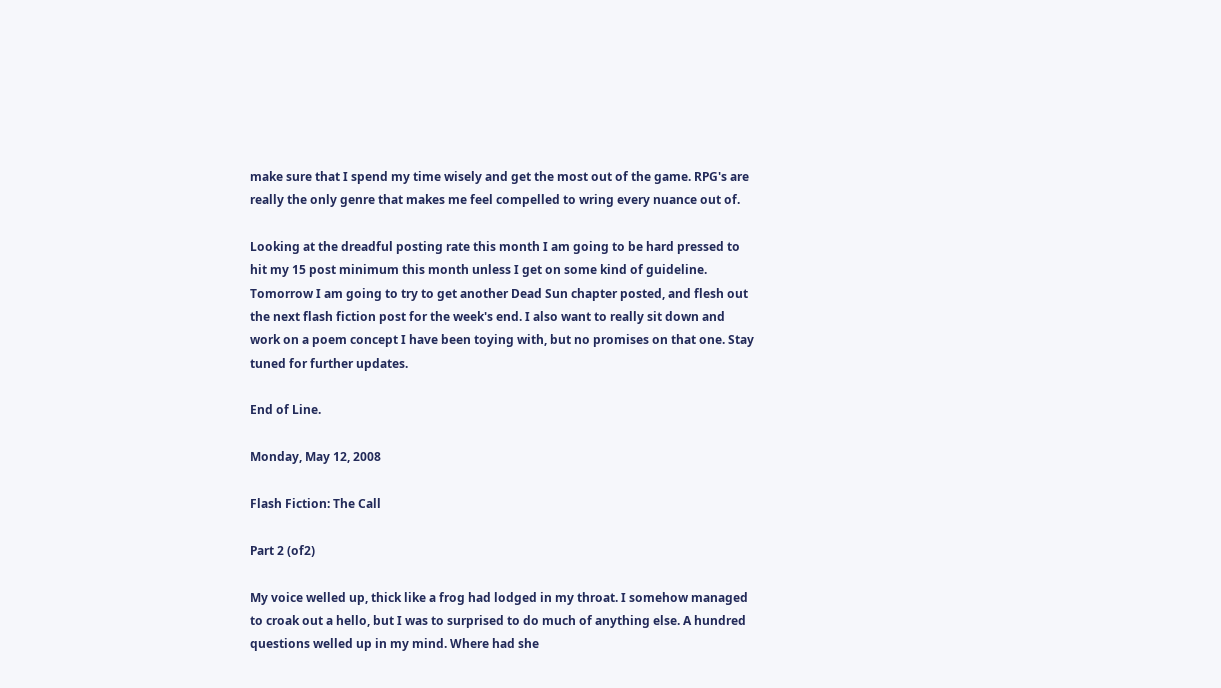make sure that I spend my time wisely and get the most out of the game. RPG's are really the only genre that makes me feel compelled to wring every nuance out of.

Looking at the dreadful posting rate this month I am going to be hard pressed to hit my 15 post minimum this month unless I get on some kind of guideline. Tomorrow I am going to try to get another Dead Sun chapter posted, and flesh out the next flash fiction post for the week's end. I also want to really sit down and work on a poem concept I have been toying with, but no promises on that one. Stay tuned for further updates.

End of Line.

Monday, May 12, 2008

Flash Fiction: The Call

Part 2 (of2)

My voice welled up, thick like a frog had lodged in my throat. I somehow managed to croak out a hello, but I was to surprised to do much of anything else. A hundred questions welled up in my mind. Where had she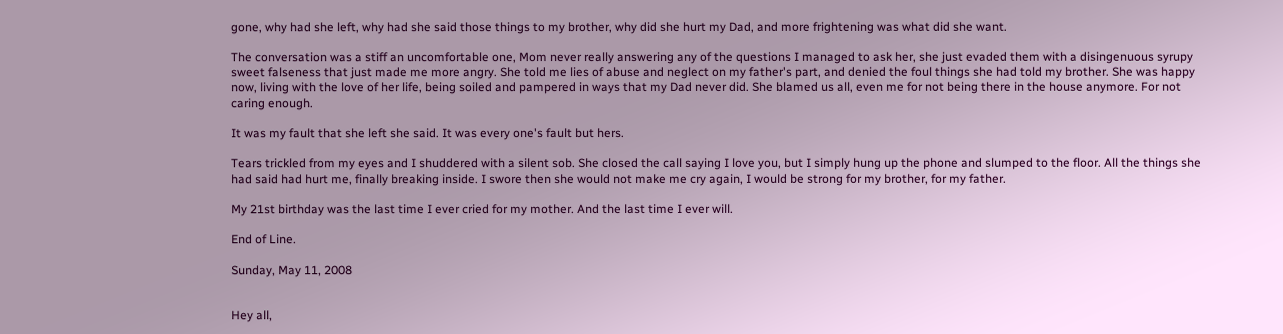gone, why had she left, why had she said those things to my brother, why did she hurt my Dad, and more frightening was what did she want.

The conversation was a stiff an uncomfortable one, Mom never really answering any of the questions I managed to ask her, she just evaded them with a disingenuous syrupy sweet falseness that just made me more angry. She told me lies of abuse and neglect on my father's part, and denied the foul things she had told my brother. She was happy now, living with the love of her life, being soiled and pampered in ways that my Dad never did. She blamed us all, even me for not being there in the house anymore. For not caring enough.

It was my fault that she left she said. It was every one's fault but hers.

Tears trickled from my eyes and I shuddered with a silent sob. She closed the call saying I love you, but I simply hung up the phone and slumped to the floor. All the things she had said had hurt me, finally breaking inside. I swore then she would not make me cry again, I would be strong for my brother, for my father.

My 21st birthday was the last time I ever cried for my mother. And the last time I ever will.

End of Line.

Sunday, May 11, 2008


Hey all,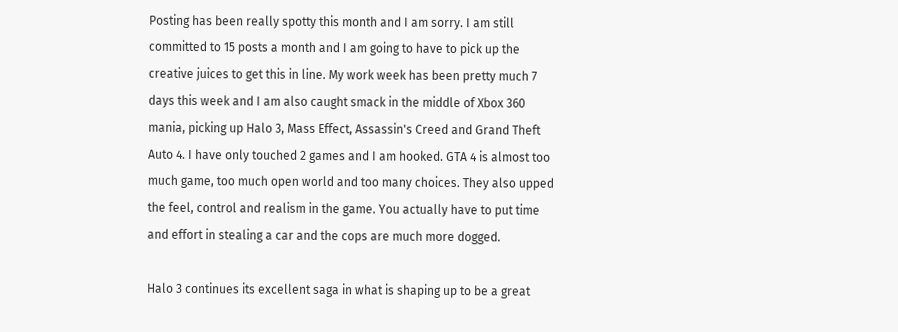Posting has been really spotty this month and I am sorry. I am still committed to 15 posts a month and I am going to have to pick up the creative juices to get this in line. My work week has been pretty much 7 days this week and I am also caught smack in the middle of Xbox 360 mania, picking up Halo 3, Mass Effect, Assassin's Creed and Grand Theft Auto 4. I have only touched 2 games and I am hooked. GTA 4 is almost too much game, too much open world and too many choices. They also upped the feel, control and realism in the game. You actually have to put time and effort in stealing a car and the cops are much more dogged.

Halo 3 continues its excellent saga in what is shaping up to be a great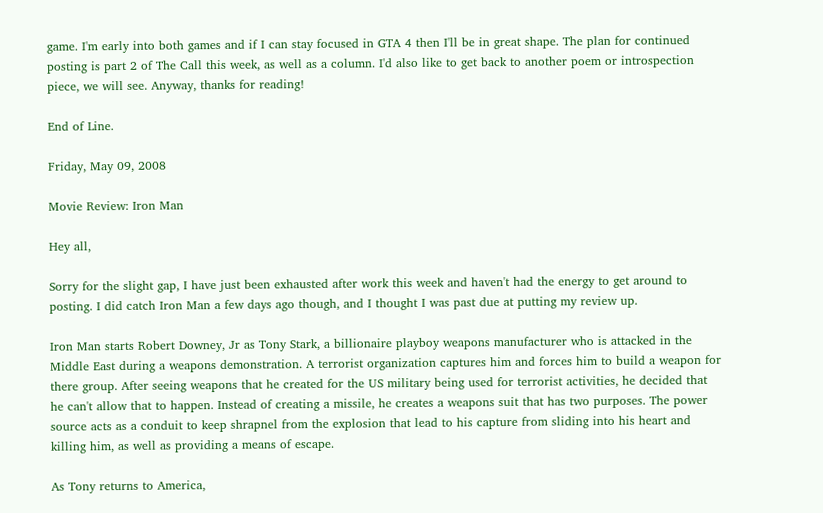game. I'm early into both games and if I can stay focused in GTA 4 then I'll be in great shape. The plan for continued posting is part 2 of The Call this week, as well as a column. I'd also like to get back to another poem or introspection piece, we will see. Anyway, thanks for reading!

End of Line.

Friday, May 09, 2008

Movie Review: Iron Man

Hey all,

Sorry for the slight gap, I have just been exhausted after work this week and haven't had the energy to get around to posting. I did catch Iron Man a few days ago though, and I thought I was past due at putting my review up.

Iron Man starts Robert Downey, Jr as Tony Stark, a billionaire playboy weapons manufacturer who is attacked in the Middle East during a weapons demonstration. A terrorist organization captures him and forces him to build a weapon for there group. After seeing weapons that he created for the US military being used for terrorist activities, he decided that he can't allow that to happen. Instead of creating a missile, he creates a weapons suit that has two purposes. The power source acts as a conduit to keep shrapnel from the explosion that lead to his capture from sliding into his heart and killing him, as well as providing a means of escape.

As Tony returns to America,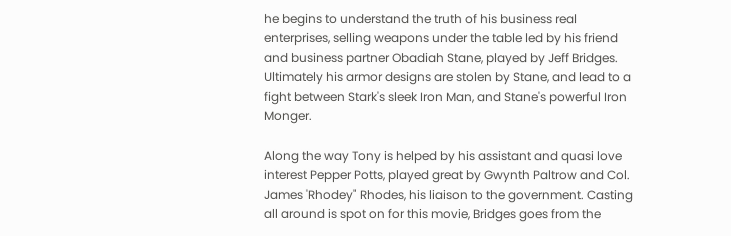he begins to understand the truth of his business real enterprises, selling weapons under the table led by his friend and business partner Obadiah Stane, played by Jeff Bridges. Ultimately his armor designs are stolen by Stane, and lead to a fight between Stark's sleek Iron Man, and Stane's powerful Iron Monger.

Along the way Tony is helped by his assistant and quasi love interest Pepper Potts, played great by Gwynth Paltrow and Col. James 'Rhodey" Rhodes, his liaison to the government. Casting all around is spot on for this movie, Bridges goes from the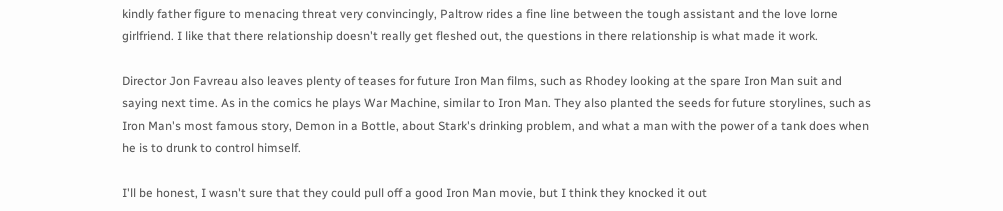kindly father figure to menacing threat very convincingly, Paltrow rides a fine line between the tough assistant and the love lorne girlfriend. I like that there relationship doesn't really get fleshed out, the questions in there relationship is what made it work.

Director Jon Favreau also leaves plenty of teases for future Iron Man films, such as Rhodey looking at the spare Iron Man suit and saying next time. As in the comics he plays War Machine, similar to Iron Man. They also planted the seeds for future storylines, such as Iron Man's most famous story, Demon in a Bottle, about Stark's drinking problem, and what a man with the power of a tank does when he is to drunk to control himself.

I'll be honest, I wasn't sure that they could pull off a good Iron Man movie, but I think they knocked it out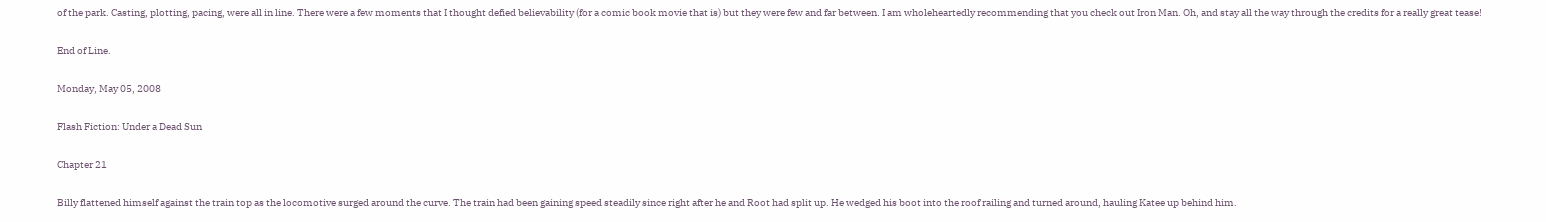of the park. Casting, plotting, pacing, were all in line. There were a few moments that I thought defied believability (for a comic book movie that is) but they were few and far between. I am wholeheartedly recommending that you check out Iron Man. Oh, and stay all the way through the credits for a really great tease!

End of Line.

Monday, May 05, 2008

Flash Fiction: Under a Dead Sun

Chapter 21

Billy flattened himself against the train top as the locomotive surged around the curve. The train had been gaining speed steadily since right after he and Root had split up. He wedged his boot into the roof railing and turned around, hauling Katee up behind him.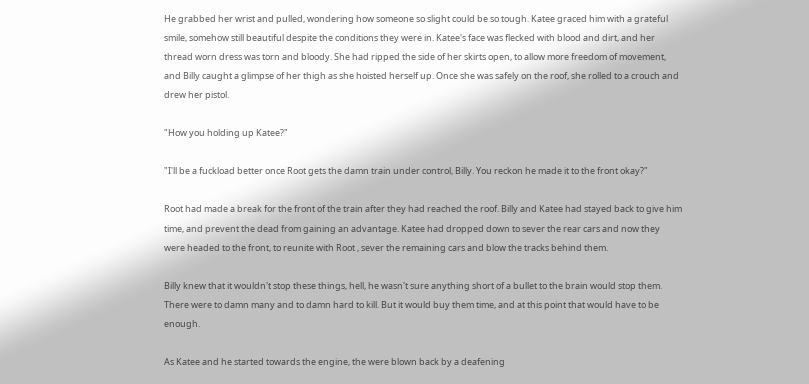He grabbed her wrist and pulled, wondering how someone so slight could be so tough. Katee graced him with a grateful smile, somehow still beautiful despite the conditions they were in. Katee's face was flecked with blood and dirt, and her thread worn dress was torn and bloody. She had ripped the side of her skirts open, to allow more freedom of movement, and Billy caught a glimpse of her thigh as she hoisted herself up. Once she was safely on the roof, she rolled to a crouch and drew her pistol.

"How you holding up Katee?"

"I'll be a fuckload better once Root gets the damn train under control, Billy. You reckon he made it to the front okay?"

Root had made a break for the front of the train after they had reached the roof. Billy and Katee had stayed back to give him time, and prevent the dead from gaining an advantage. Katee had dropped down to sever the rear cars and now they were headed to the front, to reunite with Root , sever the remaining cars and blow the tracks behind them.

Billy knew that it wouldn't stop these things, hell, he wasn't sure anything short of a bullet to the brain would stop them. There were to damn many and to damn hard to kill. But it would buy them time, and at this point that would have to be enough.

As Katee and he started towards the engine, the were blown back by a deafening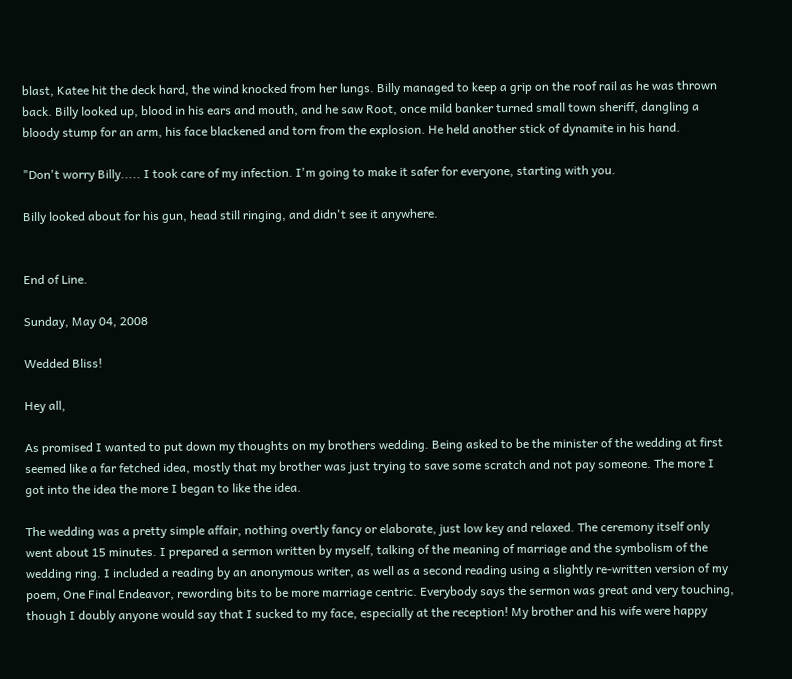blast, Katee hit the deck hard, the wind knocked from her lungs. Billy managed to keep a grip on the roof rail as he was thrown back. Billy looked up, blood in his ears and mouth, and he saw Root, once mild banker turned small town sheriff, dangling a bloody stump for an arm, his face blackened and torn from the explosion. He held another stick of dynamite in his hand.

"Don't worry Billy..... I took care of my infection. I'm going to make it safer for everyone, starting with you.

Billy looked about for his gun, head still ringing, and didn't see it anywhere.


End of Line.

Sunday, May 04, 2008

Wedded Bliss!

Hey all,

As promised I wanted to put down my thoughts on my brothers wedding. Being asked to be the minister of the wedding at first seemed like a far fetched idea, mostly that my brother was just trying to save some scratch and not pay someone. The more I got into the idea the more I began to like the idea.

The wedding was a pretty simple affair, nothing overtly fancy or elaborate, just low key and relaxed. The ceremony itself only went about 15 minutes. I prepared a sermon written by myself, talking of the meaning of marriage and the symbolism of the wedding ring. I included a reading by an anonymous writer, as well as a second reading using a slightly re-written version of my poem, One Final Endeavor, rewording bits to be more marriage centric. Everybody says the sermon was great and very touching, though I doubly anyone would say that I sucked to my face, especially at the reception! My brother and his wife were happy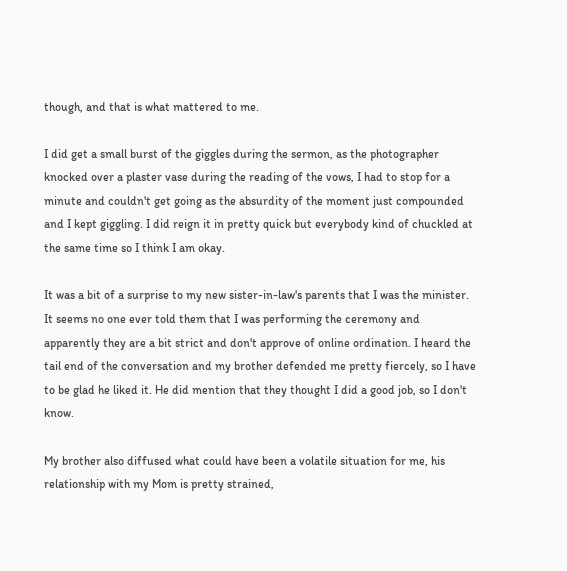though, and that is what mattered to me.

I did get a small burst of the giggles during the sermon, as the photographer knocked over a plaster vase during the reading of the vows, I had to stop for a minute and couldn't get going as the absurdity of the moment just compounded and I kept giggling. I did reign it in pretty quick but everybody kind of chuckled at the same time so I think I am okay.

It was a bit of a surprise to my new sister-in-law's parents that I was the minister. It seems no one ever told them that I was performing the ceremony and apparently they are a bit strict and don't approve of online ordination. I heard the tail end of the conversation and my brother defended me pretty fiercely, so I have to be glad he liked it. He did mention that they thought I did a good job, so I don't know.

My brother also diffused what could have been a volatile situation for me, his relationship with my Mom is pretty strained,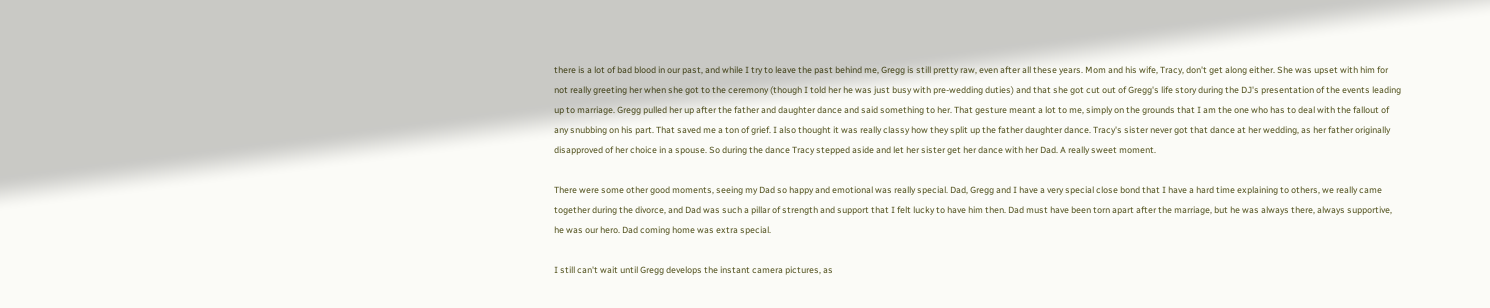there is a lot of bad blood in our past, and while I try to leave the past behind me, Gregg is still pretty raw, even after all these years. Mom and his wife, Tracy, don't get along either. She was upset with him for not really greeting her when she got to the ceremony (though I told her he was just busy with pre-wedding duties) and that she got cut out of Gregg's life story during the DJ's presentation of the events leading up to marriage. Gregg pulled her up after the father and daughter dance and said something to her. That gesture meant a lot to me, simply on the grounds that I am the one who has to deal with the fallout of any snubbing on his part. That saved me a ton of grief. I also thought it was really classy how they split up the father daughter dance. Tracy's sister never got that dance at her wedding, as her father originally disapproved of her choice in a spouse. So during the dance Tracy stepped aside and let her sister get her dance with her Dad. A really sweet moment.

There were some other good moments, seeing my Dad so happy and emotional was really special. Dad, Gregg and I have a very special close bond that I have a hard time explaining to others, we really came together during the divorce, and Dad was such a pillar of strength and support that I felt lucky to have him then. Dad must have been torn apart after the marriage, but he was always there, always supportive, he was our hero. Dad coming home was extra special.

I still can't wait until Gregg develops the instant camera pictures, as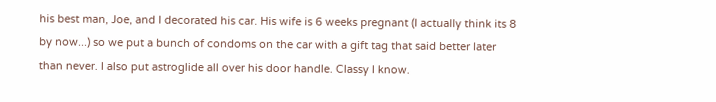his best man, Joe, and I decorated his car. His wife is 6 weeks pregnant (I actually think its 8 by now...) so we put a bunch of condoms on the car with a gift tag that said better later than never. I also put astroglide all over his door handle. Classy I know.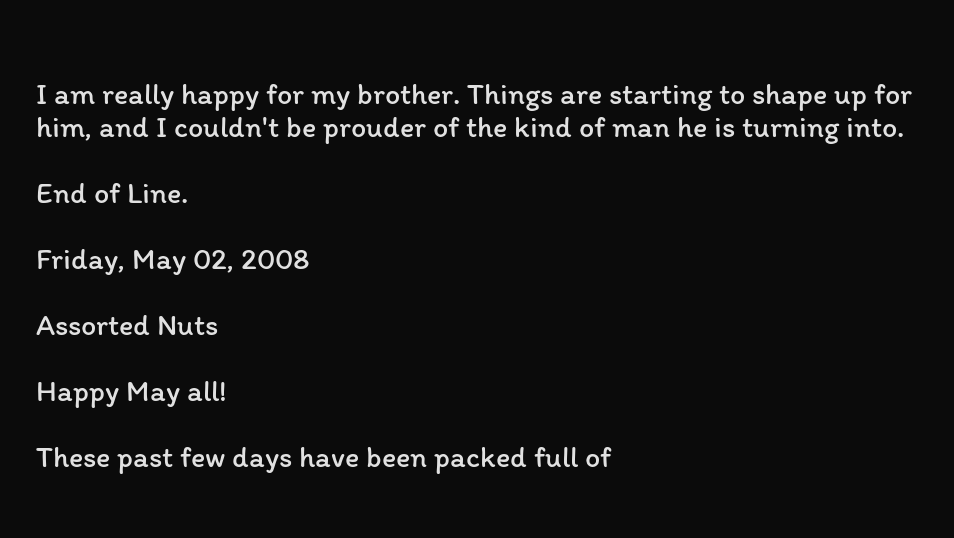I am really happy for my brother. Things are starting to shape up for him, and I couldn't be prouder of the kind of man he is turning into.

End of Line.

Friday, May 02, 2008

Assorted Nuts

Happy May all!

These past few days have been packed full of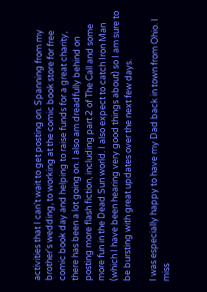activities that I can't wait to get posting on. Spanning from my brother's wedding, to working at the comic book store for free comic book day and helping to raise funds for a great charity, there has been a lot going on. I also am dreadfully behind on posting more flash fiction, including part 2 of The Call and some more fun in the Dead Sun world. I also expect to catch Iron Man (which I have been hearing very good things about) so I am sure to be bursting with great updates over the next few days.

I was especially happy to have my Dad back in town from Ohio. I miss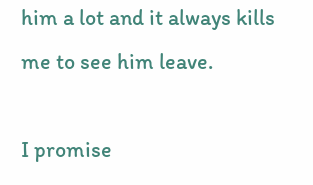him a lot and it always kills me to see him leave.

I promise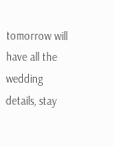tomorrow will have all the wedding details, stay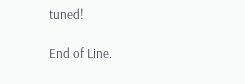tuned!

End of Line.